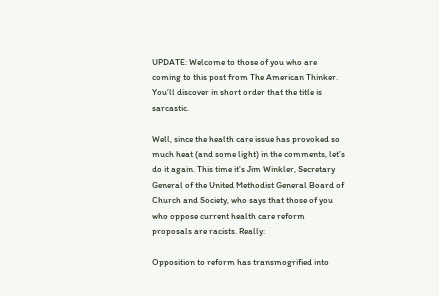UPDATE: Welcome to those of you who are coming to this post from The American Thinker. You’ll discover in short order that the title is sarcastic.

Well, since the health care issue has provoked so much heat (and some light) in the comments, let’s do it again. This time it’s Jim Winkler, Secretary General of the United Methodist General Board of Church and Society, who says that those of you who oppose current health care reform proposals are racists. Really:

Opposition to reform has transmogrified into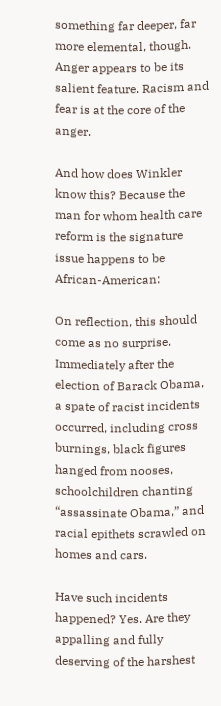something far deeper, far more elemental, though. Anger appears to be its salient feature. Racism and fear is at the core of the anger.

And how does Winkler know this? Because the man for whom health care reform is the signature issue happens to be African-American:

On reflection, this should come as no surprise. Immediately after the election of Barack Obama, a spate of racist incidents occurred, including cross burnings, black figures hanged from nooses, schoolchildren chanting “assassinate Obama,” and racial epithets scrawled on homes and cars.

Have such incidents happened? Yes. Are they appalling and fully deserving of the harshest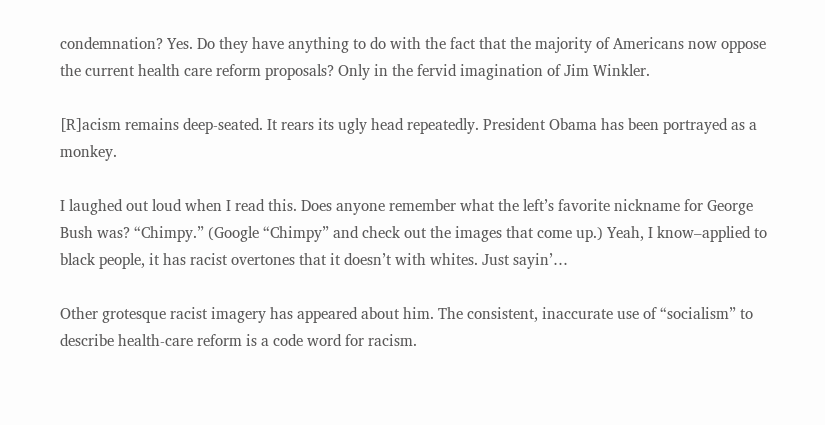condemnation? Yes. Do they have anything to do with the fact that the majority of Americans now oppose the current health care reform proposals? Only in the fervid imagination of Jim Winkler.

[R]acism remains deep-seated. It rears its ugly head repeatedly. President Obama has been portrayed as a monkey.

I laughed out loud when I read this. Does anyone remember what the left’s favorite nickname for George Bush was? “Chimpy.” (Google “Chimpy” and check out the images that come up.) Yeah, I know–applied to black people, it has racist overtones that it doesn’t with whites. Just sayin’…

Other grotesque racist imagery has appeared about him. The consistent, inaccurate use of “socialism” to describe health-care reform is a code word for racism.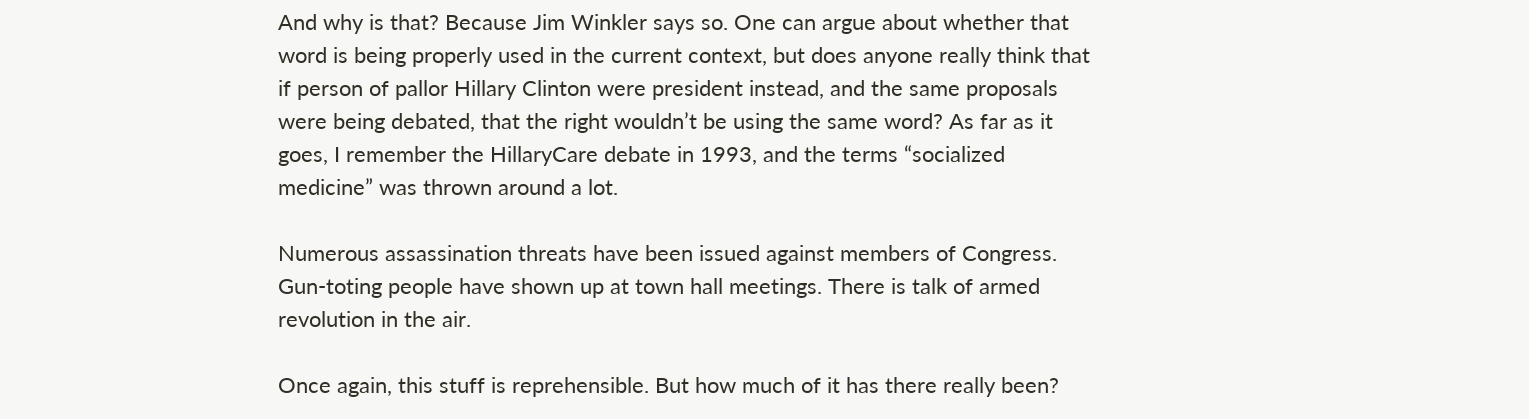And why is that? Because Jim Winkler says so. One can argue about whether that word is being properly used in the current context, but does anyone really think that if person of pallor Hillary Clinton were president instead, and the same proposals were being debated, that the right wouldn’t be using the same word? As far as it goes, I remember the HillaryCare debate in 1993, and the terms “socialized medicine” was thrown around a lot.

Numerous assassination threats have been issued against members of Congress. Gun-toting people have shown up at town hall meetings. There is talk of armed revolution in the air.

Once again, this stuff is reprehensible. But how much of it has there really been?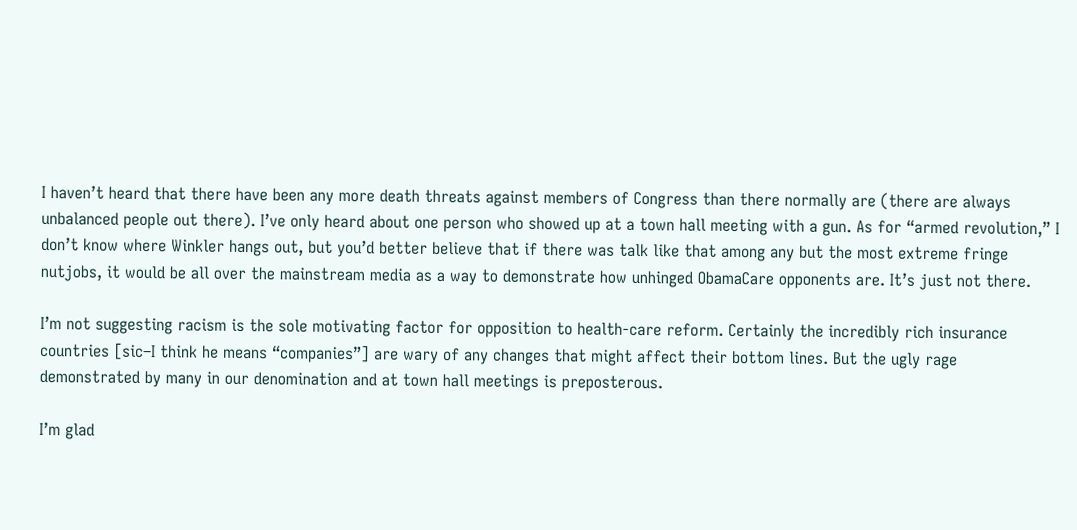I haven’t heard that there have been any more death threats against members of Congress than there normally are (there are always unbalanced people out there). I’ve only heard about one person who showed up at a town hall meeting with a gun. As for “armed revolution,” I don’t know where Winkler hangs out, but you’d better believe that if there was talk like that among any but the most extreme fringe nutjobs, it would be all over the mainstream media as a way to demonstrate how unhinged ObamaCare opponents are. It’s just not there.

I’m not suggesting racism is the sole motivating factor for opposition to health-care reform. Certainly the incredibly rich insurance countries [sic–I think he means “companies”] are wary of any changes that might affect their bottom lines. But the ugly rage demonstrated by many in our denomination and at town hall meetings is preposterous.

I’m glad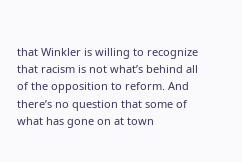that Winkler is willing to recognize that racism is not what’s behind all of the opposition to reform. And there’s no question that some of what has gone on at town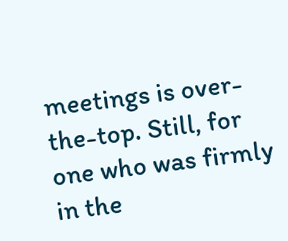meetings is over-the-top. Still, for one who was firmly in the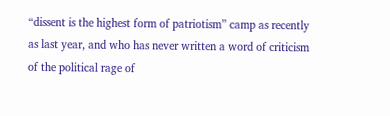“dissent is the highest form of patriotism” camp as recently as last year, and who has never written a word of criticism of the political rage of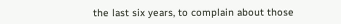the last six years, to complain about those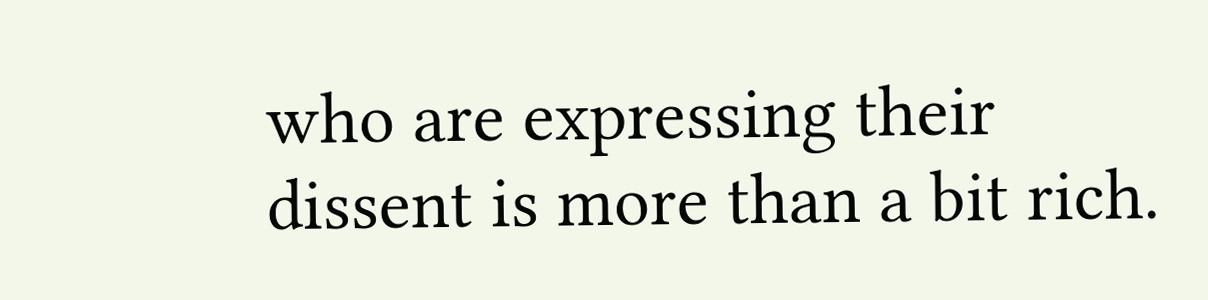who are expressing their dissent is more than a bit rich.